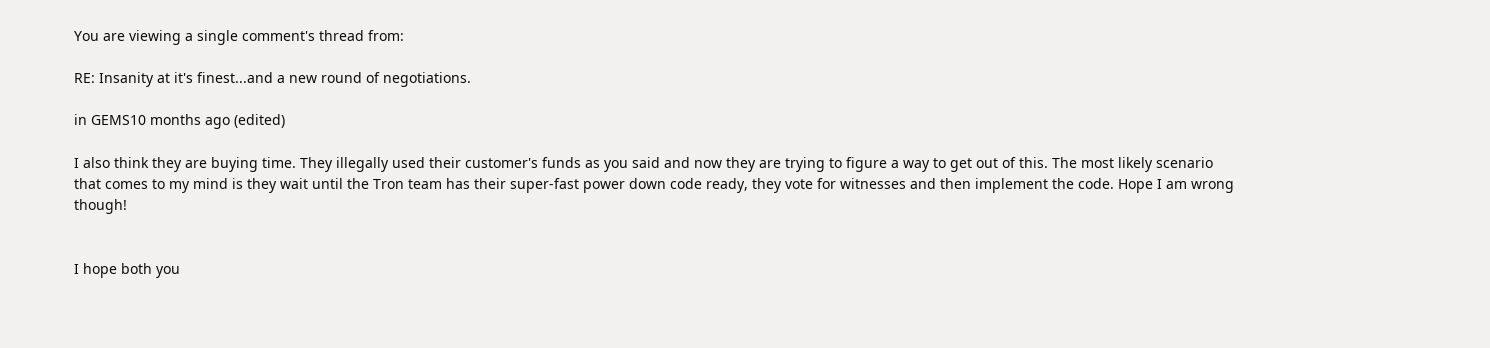You are viewing a single comment's thread from:

RE: Insanity at it's finest...and a new round of negotiations.

in GEMS10 months ago (edited)

I also think they are buying time. They illegally used their customer's funds as you said and now they are trying to figure a way to get out of this. The most likely scenario that comes to my mind is they wait until the Tron team has their super-fast power down code ready, they vote for witnesses and then implement the code. Hope I am wrong though!


I hope both you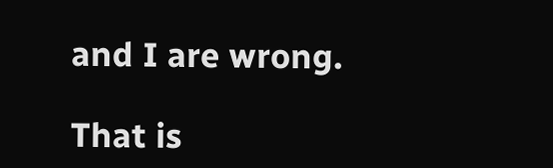and I are wrong.

That is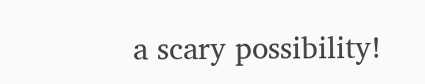a scary possibility!